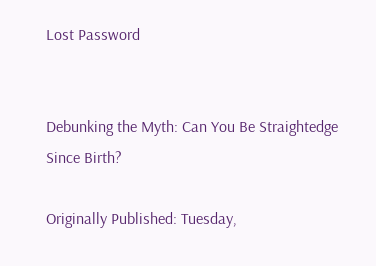Lost Password


Debunking the Myth: Can You Be Straightedge Since Birth?

Originally Published: Tuesday,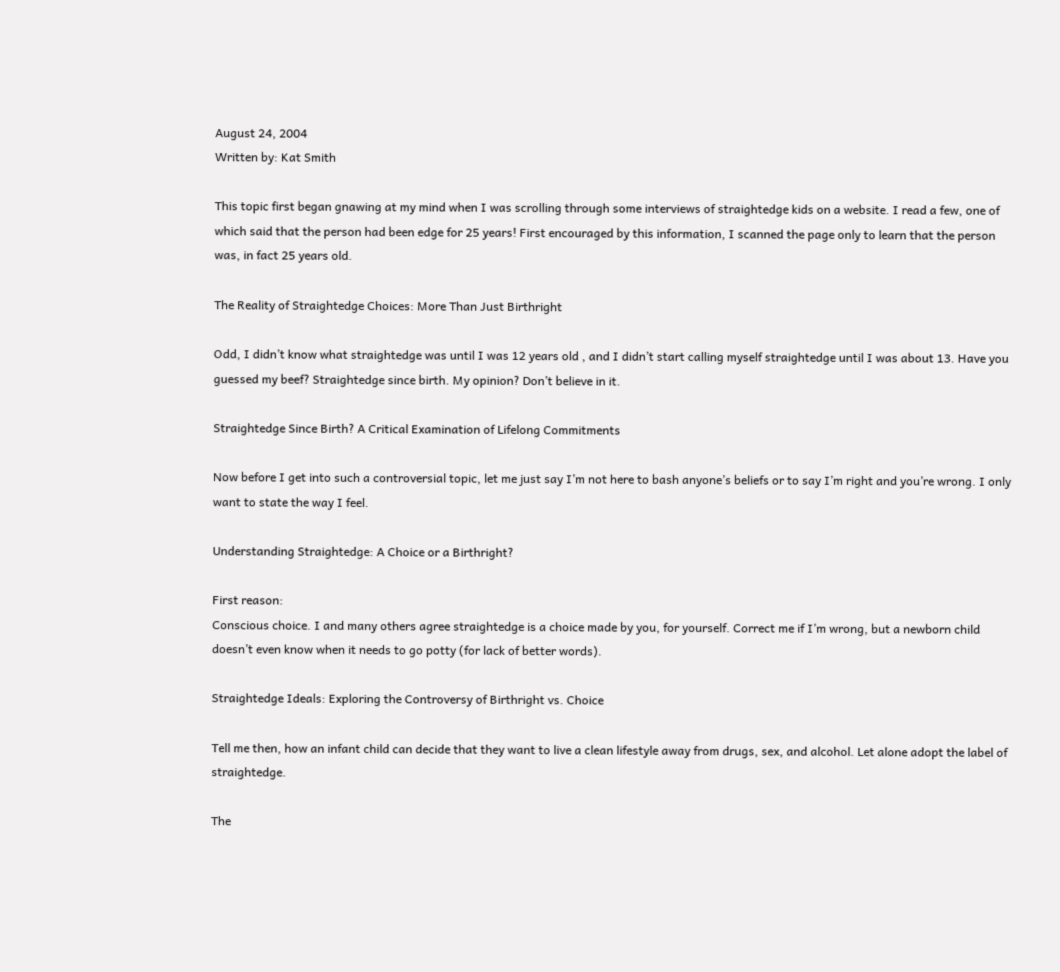August 24, 2004
Written by: Kat Smith

This topic first began gnawing at my mind when I was scrolling through some interviews of straightedge kids on a website. I read a few, one of which said that the person had been edge for 25 years! First encouraged by this information, I scanned the page only to learn that the person was, in fact 25 years old.

The Reality of Straightedge Choices: More Than Just Birthright

Odd, I didn’t know what straightedge was until I was 12 years old , and I didn’t start calling myself straightedge until I was about 13. Have you guessed my beef? Straightedge since birth. My opinion? Don’t believe in it.

Straightedge Since Birth? A Critical Examination of Lifelong Commitments

Now before I get into such a controversial topic, let me just say I’m not here to bash anyone’s beliefs or to say I’m right and you’re wrong. I only want to state the way I feel.

Understanding Straightedge: A Choice or a Birthright?

First reason:
Conscious choice. I and many others agree straightedge is a choice made by you, for yourself. Correct me if I’m wrong, but a newborn child doesn’t even know when it needs to go potty (for lack of better words).

Straightedge Ideals: Exploring the Controversy of Birthright vs. Choice

Tell me then, how an infant child can decide that they want to live a clean lifestyle away from drugs, sex, and alcohol. Let alone adopt the label of straightedge.

The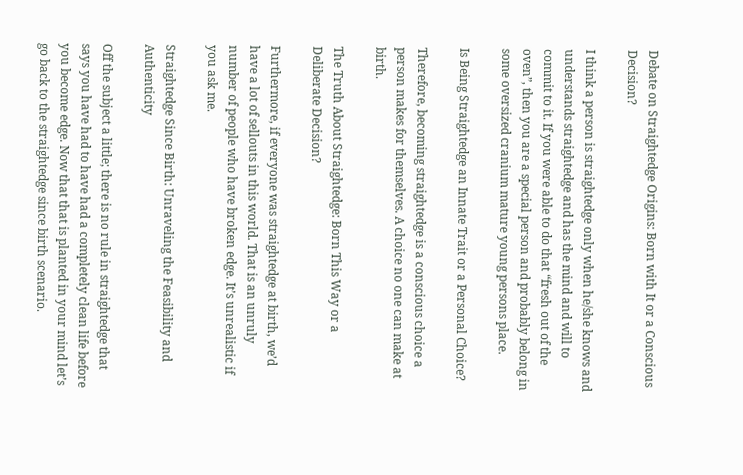Debate on Straightedge Origins: Born with It or a Conscious Decision?

I think a person is straightedge only when he/she knows and understands straightedge and has the mind and will to commit to it. If you were able to do that “fresh out of the oven”, then you are a special person and probably belong in some oversized cranium mature young persons place.

Is Being Straightedge an Innate Trait or a Personal Choice?

Therefore, becoming straightedge is a conscious choice a person makes for themselves. A choice no one can make at birth.

The Truth About Straightedge: Born This Way or a Deliberate Decision?

Furthermore, if everyone was straightedge at birth, we’d have a lot of sellouts in this world. That is an unruly number of people who have broken edge. It’s unrealistic if you ask me.

Straightedge Since Birth: Unraveling the Feasibility and Authenticity

Off the subject a little; there is no rule in straightedge that says you have had to have had a completely clean life before you become edge. Now that that is planted in your mind let’s go back to the straightedge since birth scenario.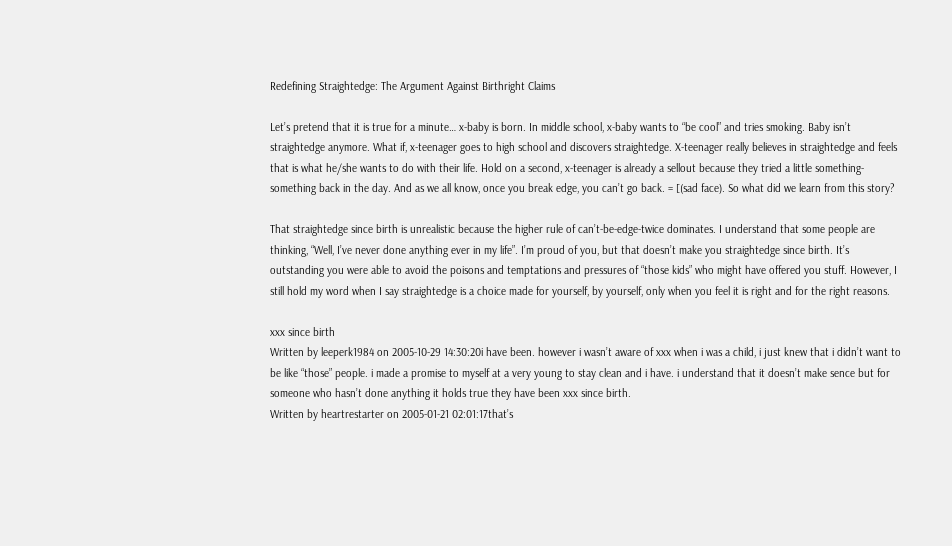Redefining Straightedge: The Argument Against Birthright Claims

Let’s pretend that it is true for a minute… x-baby is born. In middle school, x-baby wants to “be cool” and tries smoking. Baby isn’t straightedge anymore. What if, x-teenager goes to high school and discovers straightedge. X-teenager really believes in straightedge and feels that is what he/she wants to do with their life. Hold on a second, x-teenager is already a sellout because they tried a little something-something back in the day. And as we all know, once you break edge, you can’t go back. = [(sad face). So what did we learn from this story?

That straightedge since birth is unrealistic because the higher rule of can’t-be-edge-twice dominates. I understand that some people are thinking, “Well, I’ve never done anything ever in my life”. I’m proud of you, but that doesn’t make you straightedge since birth. It’s outstanding you were able to avoid the poisons and temptations and pressures of “those kids” who might have offered you stuff. However, I still hold my word when I say straightedge is a choice made for yourself, by yourself, only when you feel it is right and for the right reasons.

xxx since birth
Written by leeperk1984 on 2005-10-29 14:30:20i have been. however i wasn’t aware of xxx when i was a child, i just knew that i didn’t want to be like “those” people. i made a promise to myself at a very young to stay clean and i have. i understand that it doesn’t make sence but for someone who hasn’t done anything it holds true they have been xxx since birth.
Written by heartrestarter on 2005-01-21 02:01:17that’s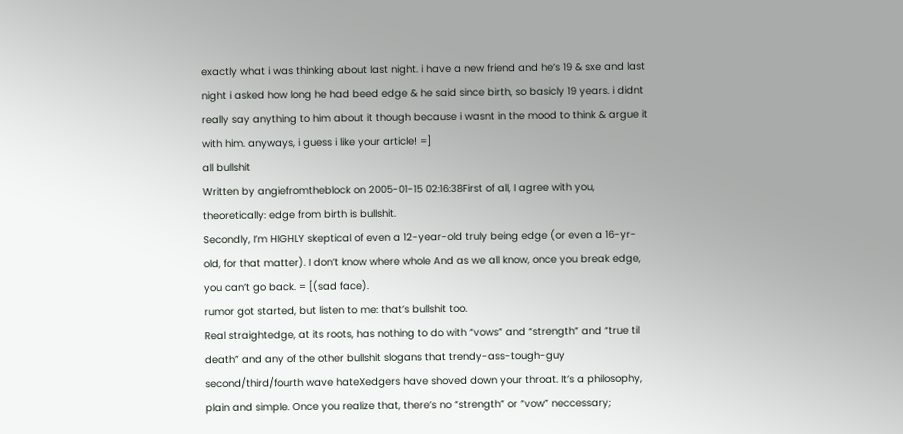exactly what i was thinking about last night. i have a new friend and he’s 19 & sxe and last night i asked how long he had beed edge & he said since birth, so basicly 19 years. i didnt really say anything to him about it though because i wasnt in the mood to think & argue it with him. anyways, i guess i like your article! =]
all bullshit
Written by angiefromtheblock on 2005-01-15 02:16:38First of all, I agree with you, theoretically: edge from birth is bullshit.
Secondly, I’m HIGHLY skeptical of even a 12-year-old truly being edge (or even a 16-yr-old, for that matter). I don’t know where whole And as we all know, once you break edge, you can’t go back. = [(sad face).
rumor got started, but listen to me: that’s bullshit too.
Real straightedge, at its roots, has nothing to do with “vows” and “strength” and “true til death” and any of the other bullshit slogans that trendy-ass-tough-guy second/third/fourth wave hateXedgers have shoved down your throat. It’s a philosophy, plain and simple. Once you realize that, there’s no “strength” or “vow” neccessary;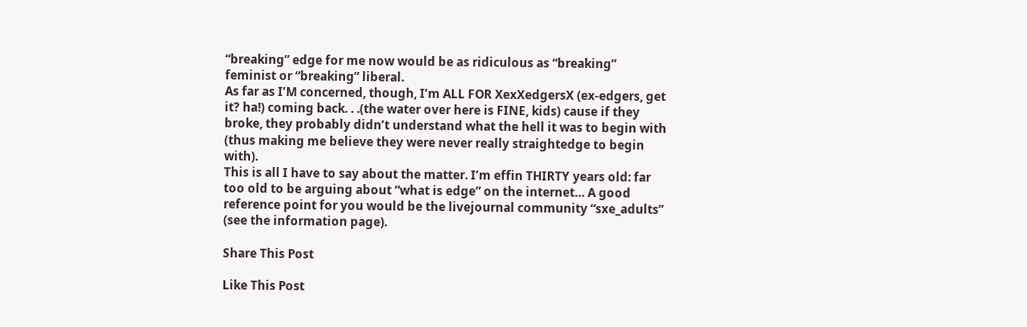“breaking” edge for me now would be as ridiculous as “breaking” feminist or “breaking” liberal.
As far as I’M concerned, though, I’m ALL FOR XexXedgersX (ex-edgers, get it? ha!) coming back. . .(the water over here is FINE, kids) cause if they broke, they probably didn’t understand what the hell it was to begin with (thus making me believe they were never really straightedge to begin with).
This is all I have to say about the matter. I’m effin THIRTY years old: far too old to be arguing about “what is edge” on the internet… A good reference point for you would be the livejournal community “sxe_adults” (see the information page).

Share This Post

Like This Post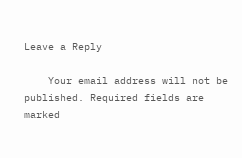Leave a Reply

    Your email address will not be published. Required fields are marked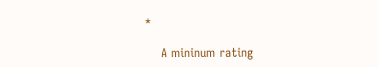*

    A mininum rating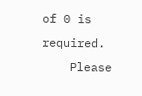of 0 is required.
    Please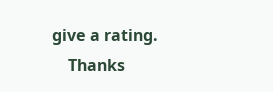give a rating.
    Thanks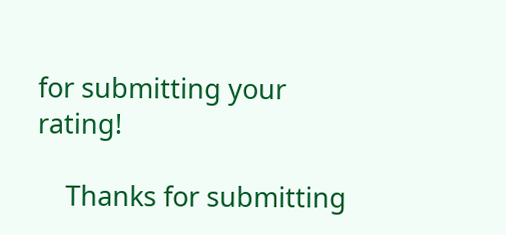for submitting your rating!

    Thanks for submitting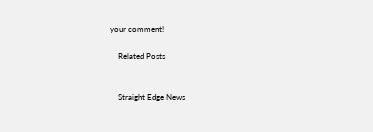your comment!

    Related Posts


    Straight Edge News